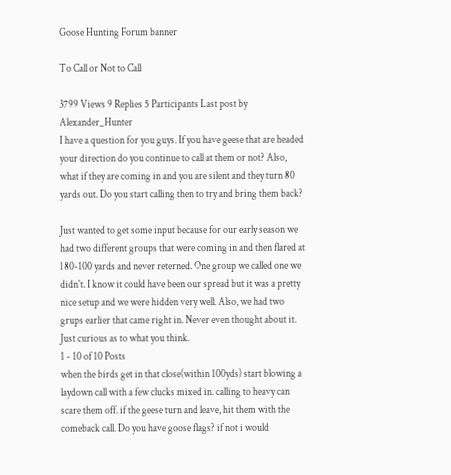Goose Hunting Forum banner

To Call or Not to Call

3799 Views 9 Replies 5 Participants Last post by  Alexander_Hunter
I have a question for you guys. If you have geese that are headed your direction do you continue to call at them or not? Also, what if they are coming in and you are silent and they turn 80 yards out. Do you start calling then to try and bring them back?

Just wanted to get some input because for our early season we had two different groups that were coming in and then flared at l 80-100 yards and never reterned. One group we called one we didn't. I know it could have been our spread but it was a pretty nice setup and we were hidden very well. Also, we had two grups earlier that came right in. Never even thought about it. Just curious as to what you think.
1 - 10 of 10 Posts
when the birds get in that close(within 100yds) start blowing a laydown call with a few clucks mixed in. calling to heavy can scare them off. if the geese turn and leave, hit them with the comeback call. Do you have goose flags? if not i would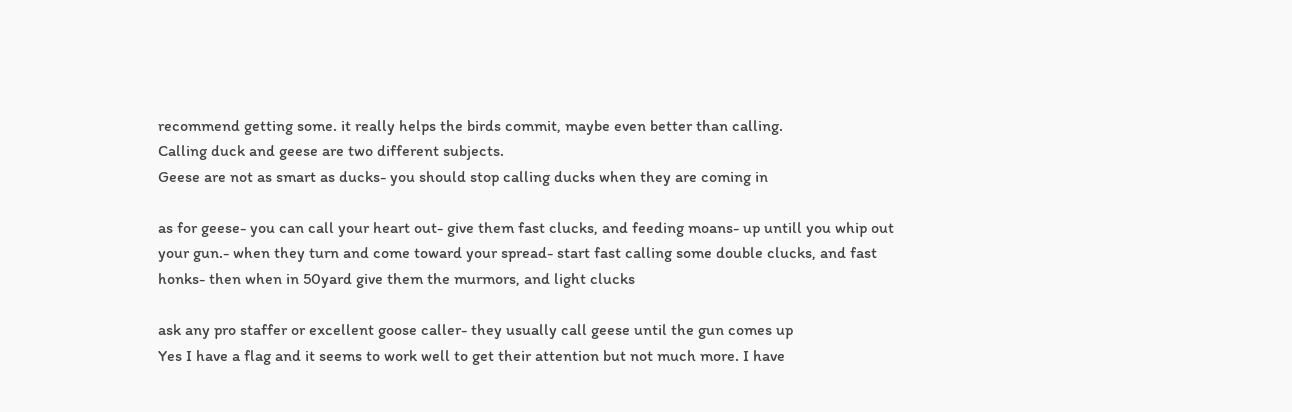recommend getting some. it really helps the birds commit, maybe even better than calling.
Calling duck and geese are two different subjects.
Geese are not as smart as ducks- you should stop calling ducks when they are coming in

as for geese- you can call your heart out- give them fast clucks, and feeding moans- up untill you whip out your gun.- when they turn and come toward your spread- start fast calling some double clucks, and fast honks- then when in 50yard give them the murmors, and light clucks

ask any pro staffer or excellent goose caller- they usually call geese until the gun comes up
Yes I have a flag and it seems to work well to get their attention but not much more. I have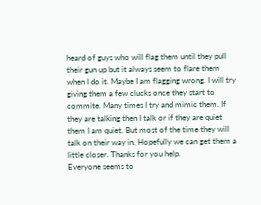heard of guys who will flag them until they pull their gun up but it always seem to flare them when I do it. Maybe I am flagging wrong. I will try giving them a few clucks once they start to commite. Many times I try and mimic them. If they are talking then I talk or if they are quiet them I am quiet. But most of the time they will talk on their way in. Hopefully we can get them a little closer. Thanks for you help.
Everyone seems to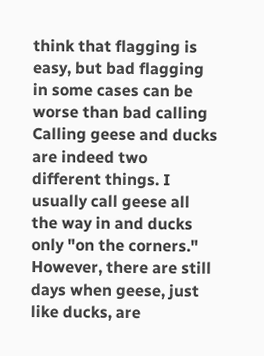think that flagging is easy, but bad flagging in some cases can be worse than bad calling
Calling geese and ducks are indeed two different things. I usually call geese all the way in and ducks only "on the corners." However, there are still days when geese, just like ducks, are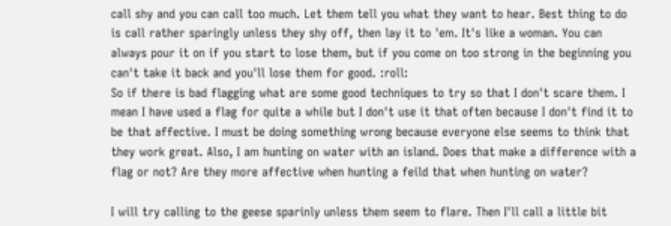call shy and you can call too much. Let them tell you what they want to hear. Best thing to do is call rather sparingly unless they shy off, then lay it to 'em. It's like a woman. You can always pour it on if you start to lose them, but if you come on too strong in the beginning you can't take it back and you'll lose them for good. :roll:
So if there is bad flagging what are some good techniques to try so that I don't scare them. I mean I have used a flag for quite a while but I don't use it that often because I don't find it to be that affective. I must be doing something wrong because everyone else seems to think that they work great. Also, I am hunting on water with an island. Does that make a difference with a flag or not? Are they more affective when hunting a feild that when hunting on water?

I will try calling to the geese sparinly unless them seem to flare. Then I'll call a little bit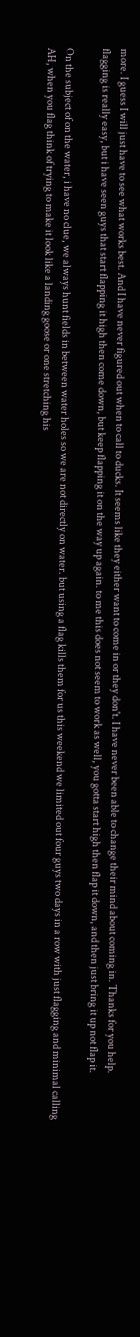more. I guess I will just have to see what works best. And I have never figured out when to call to ducks. It seems like they either want to come in or they don't. I have never been able to change their mind about coming in. Thanks for you help.
flagging is really easy, but i have seen guys that start flapping it high then come down, but keep flapping it on the way up again. to me this does not seem to work as well, you gotta start high then flap it down, and then just bring it up not flap it.

On the subject of on the water, i have no clue, we always hunt fields in between water holes so we are not directly on water. but using a flag kills them for us this weekend we limited out four guys two days in a row with just flagging and minimal calling
AH, when you flag think of trying to make it look like a landing goose or one stretching his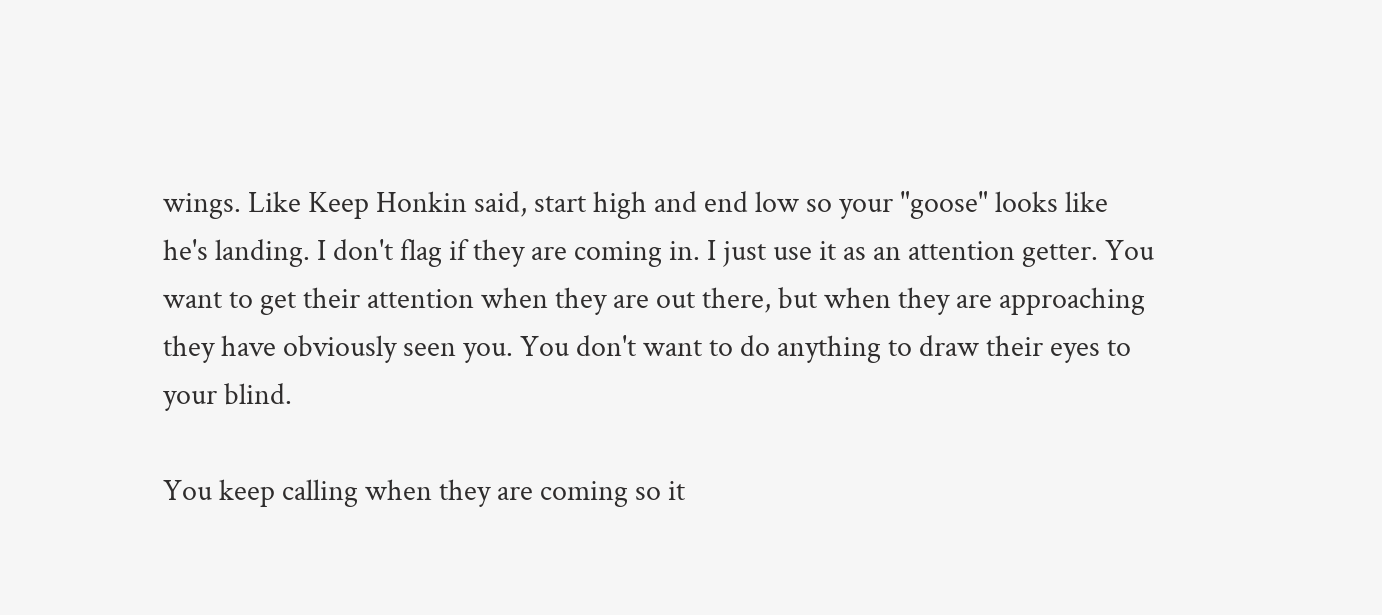wings. Like Keep Honkin said, start high and end low so your "goose" looks like he's landing. I don't flag if they are coming in. I just use it as an attention getter. You want to get their attention when they are out there, but when they are approaching they have obviously seen you. You don't want to do anything to draw their eyes to your blind.

You keep calling when they are coming so it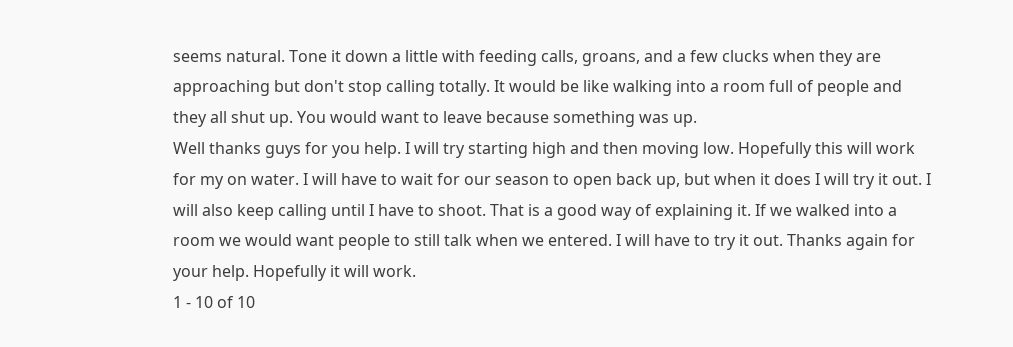seems natural. Tone it down a little with feeding calls, groans, and a few clucks when they are approaching but don't stop calling totally. It would be like walking into a room full of people and they all shut up. You would want to leave because something was up.
Well thanks guys for you help. I will try starting high and then moving low. Hopefully this will work for my on water. I will have to wait for our season to open back up, but when it does I will try it out. I will also keep calling until I have to shoot. That is a good way of explaining it. If we walked into a room we would want people to still talk when we entered. I will have to try it out. Thanks again for your help. Hopefully it will work.
1 - 10 of 10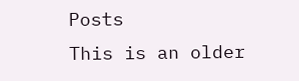Posts
This is an older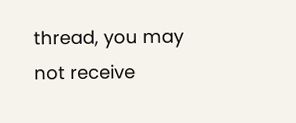thread, you may not receive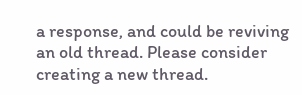a response, and could be reviving an old thread. Please consider creating a new thread.